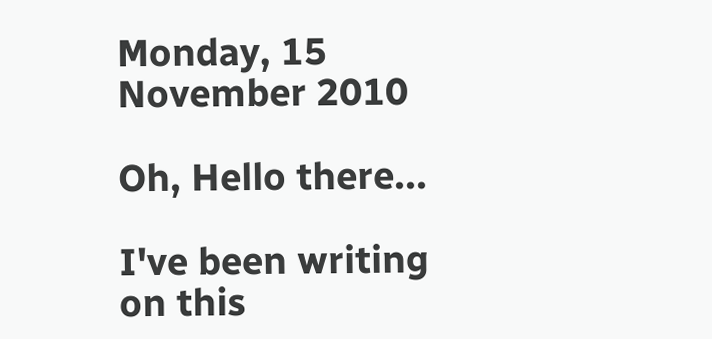Monday, 15 November 2010

Oh, Hello there...

I've been writing on this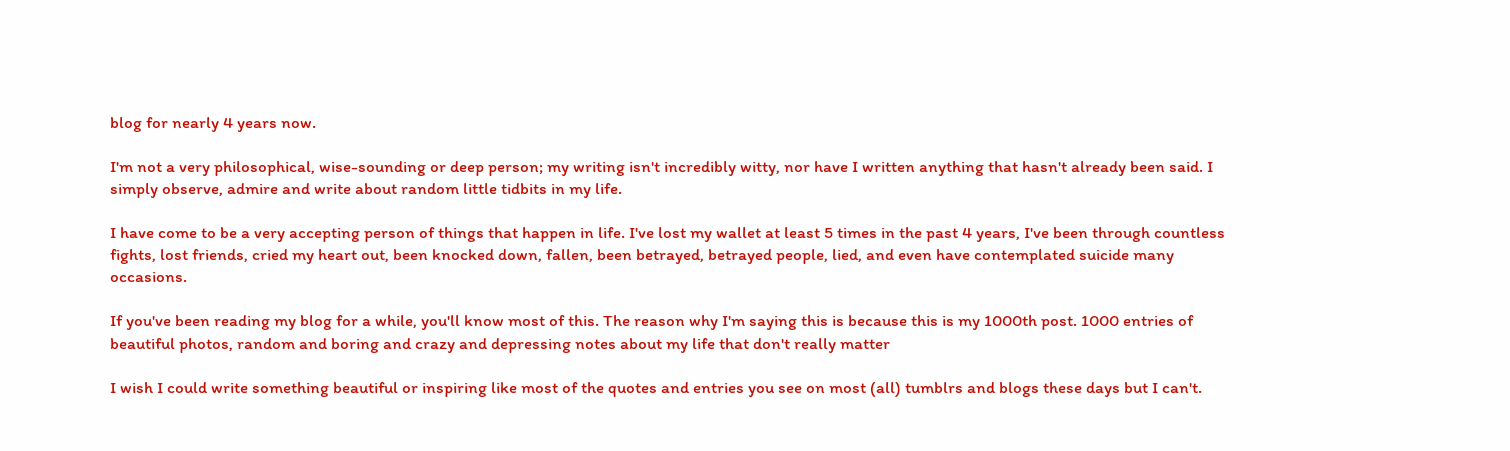blog for nearly 4 years now.

I'm not a very philosophical, wise-sounding or deep person; my writing isn't incredibly witty, nor have I written anything that hasn't already been said. I simply observe, admire and write about random little tidbits in my life.

I have come to be a very accepting person of things that happen in life. I've lost my wallet at least 5 times in the past 4 years, I've been through countless fights, lost friends, cried my heart out, been knocked down, fallen, been betrayed, betrayed people, lied, and even have contemplated suicide many occasions.

If you've been reading my blog for a while, you'll know most of this. The reason why I'm saying this is because this is my 1000th post. 1000 entries of beautiful photos, random and boring and crazy and depressing notes about my life that don't really matter

I wish I could write something beautiful or inspiring like most of the quotes and entries you see on most (all) tumblrs and blogs these days but I can't.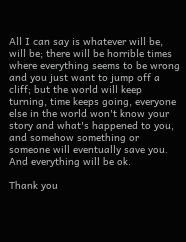All I can say is whatever will be, will be; there will be horrible times where everything seems to be wrong and you just want to jump off a cliff; but the world will keep turning, time keeps going, everyone else in the world won't know your story and what's happened to you, and somehow something or someone will eventually save you. And everything will be ok.

Thank you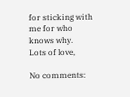for sticking with me for who knows why.
Lots of love,

No comments: